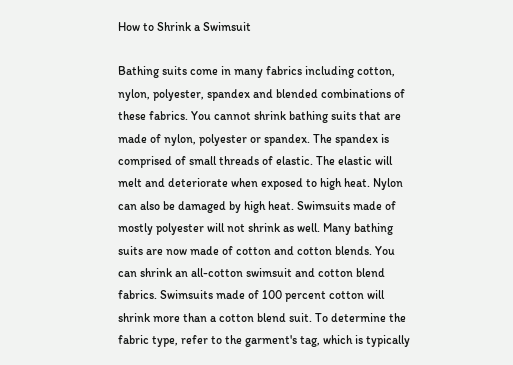How to Shrink a Swimsuit

Bathing suits come in many fabrics including cotton, nylon, polyester, spandex and blended combinations of these fabrics. You cannot shrink bathing suits that are made of nylon, polyester or spandex. The spandex is comprised of small threads of elastic. The elastic will melt and deteriorate when exposed to high heat. Nylon can also be damaged by high heat. Swimsuits made of mostly polyester will not shrink as well. Many bathing suits are now made of cotton and cotton blends. You can shrink an all-cotton swimsuit and cotton blend fabrics. Swimsuits made of 100 percent cotton will shrink more than a cotton blend suit. To determine the fabric type, refer to the garment's tag, which is typically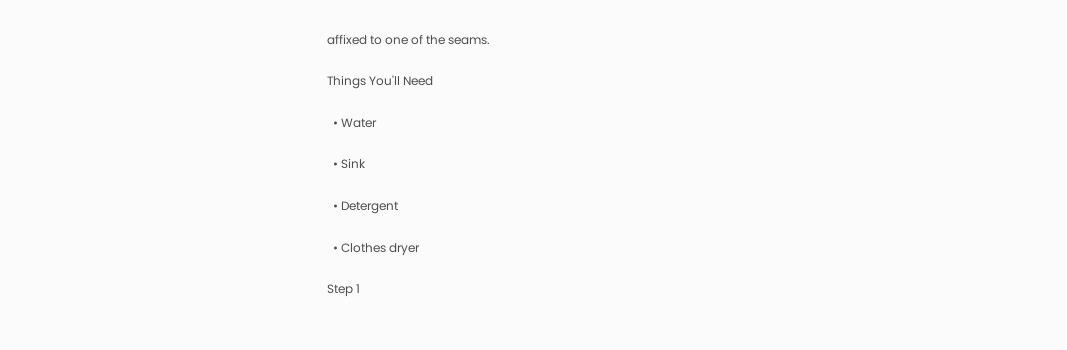affixed to one of the seams.

Things You'll Need

  • Water

  • Sink

  • Detergent

  • Clothes dryer

Step 1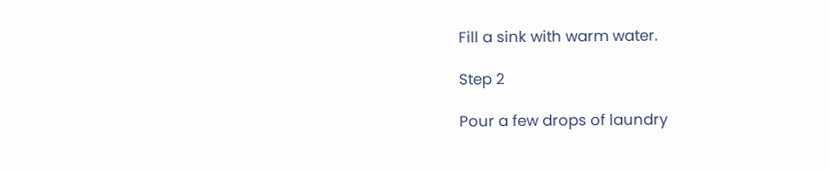Fill a sink with warm water.

Step 2

Pour a few drops of laundry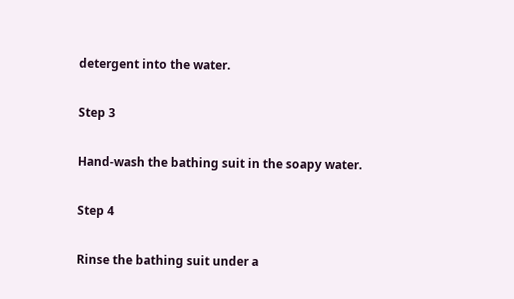detergent into the water.

Step 3

Hand-wash the bathing suit in the soapy water.

Step 4

Rinse the bathing suit under a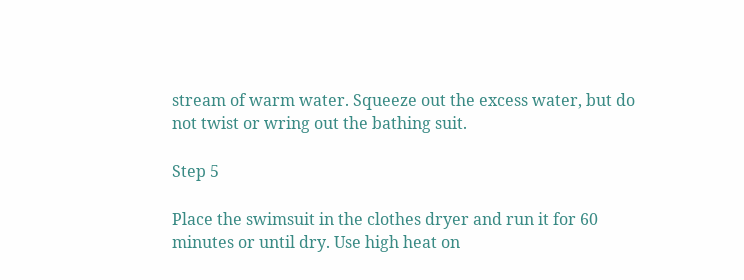stream of warm water. Squeeze out the excess water, but do not twist or wring out the bathing suit.

Step 5

Place the swimsuit in the clothes dryer and run it for 60 minutes or until dry. Use high heat on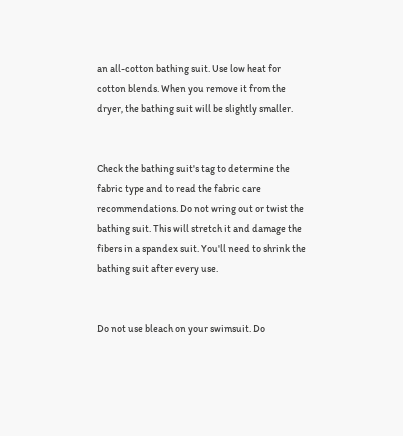an all-cotton bathing suit. Use low heat for cotton blends. When you remove it from the dryer, the bathing suit will be slightly smaller.


Check the bathing suit's tag to determine the fabric type and to read the fabric care recommendations. Do not wring out or twist the bathing suit. This will stretch it and damage the fibers in a spandex suit. You'll need to shrink the bathing suit after every use.


Do not use bleach on your swimsuit. Do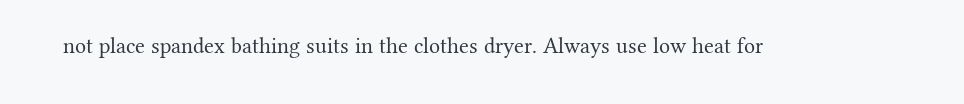not place spandex bathing suits in the clothes dryer. Always use low heat for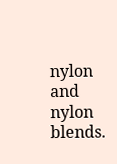nylon and nylon blends.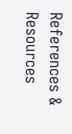References & Resources